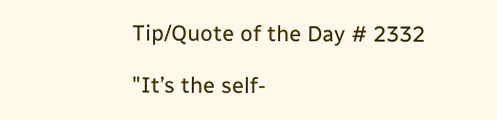Tip/Quote of the Day # 2332

"It’s the self-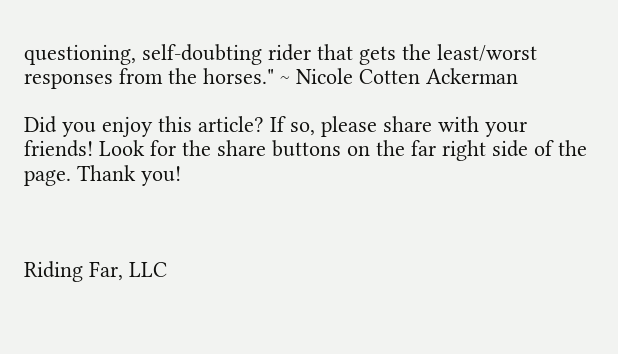questioning, self-doubting rider that gets the least/worst responses from the horses." ~ Nicole Cotten Ackerman

Did you enjoy this article? If so, please share with your friends! Look for the share buttons on the far right side of the page. Thank you!



Riding Far, LLC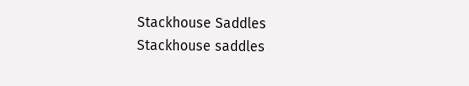Stackhouse Saddles
Stackhouse saddles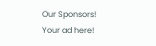Our Sponsors!
Your ad here!